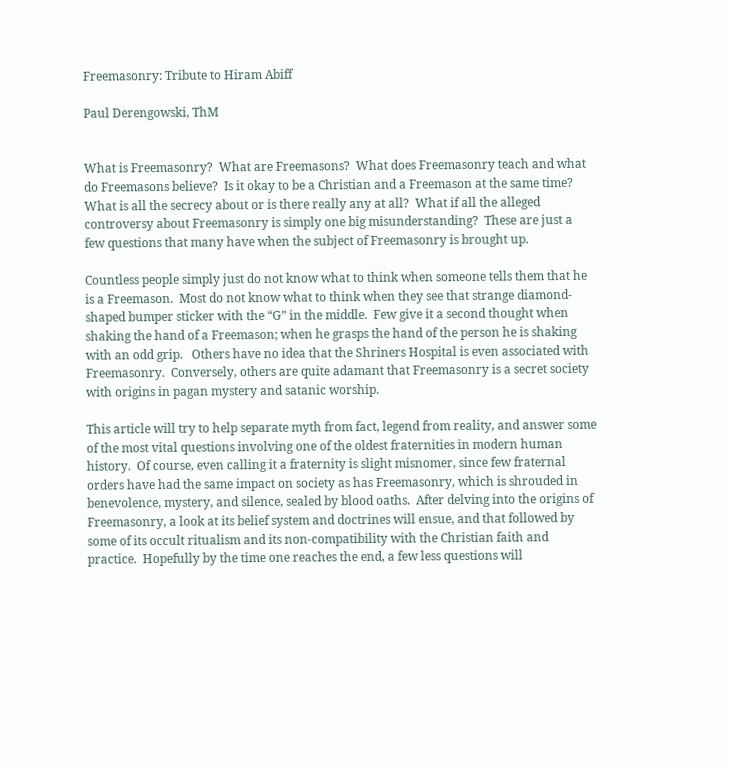Freemasonry: Tribute to Hiram Abiff

Paul Derengowski, ThM


What is Freemasonry?  What are Freemasons?  What does Freemasonry teach and what do Freemasons believe?  Is it okay to be a Christian and a Freemason at the same time?  What is all the secrecy about or is there really any at all?  What if all the alleged controversy about Freemasonry is simply one big misunderstanding?  These are just a few questions that many have when the subject of Freemasonry is brought up.

Countless people simply just do not know what to think when someone tells them that he is a Freemason.  Most do not know what to think when they see that strange diamond-shaped bumper sticker with the “G” in the middle.  Few give it a second thought when shaking the hand of a Freemason; when he grasps the hand of the person he is shaking with an odd grip.   Others have no idea that the Shriners Hospital is even associated with Freemasonry.  Conversely, others are quite adamant that Freemasonry is a secret society with origins in pagan mystery and satanic worship.

This article will try to help separate myth from fact, legend from reality, and answer some of the most vital questions involving one of the oldest fraternities in modern human history.  Of course, even calling it a fraternity is slight misnomer, since few fraternal orders have had the same impact on society as has Freemasonry, which is shrouded in benevolence, mystery, and silence, sealed by blood oaths.  After delving into the origins of Freemasonry, a look at its belief system and doctrines will ensue, and that followed by some of its occult ritualism and its non-compatibility with the Christian faith and practice.  Hopefully by the time one reaches the end, a few less questions will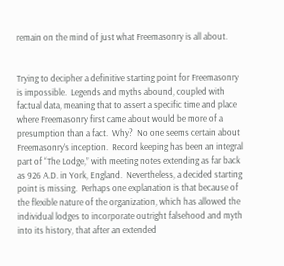remain on the mind of just what Freemasonry is all about.


Trying to decipher a definitive starting point for Freemasonry is impossible.  Legends and myths abound, coupled with factual data, meaning that to assert a specific time and place where Freemasonry first came about would be more of a presumption than a fact.  Why?  No one seems certain about Freemasonry’s inception.  Record keeping has been an integral part of “The Lodge,” with meeting notes extending as far back as 926 A.D. in York, England.  Nevertheless, a decided starting point is missing.  Perhaps one explanation is that because of the flexible nature of the organization, which has allowed the individual lodges to incorporate outright falsehood and myth into its history, that after an extended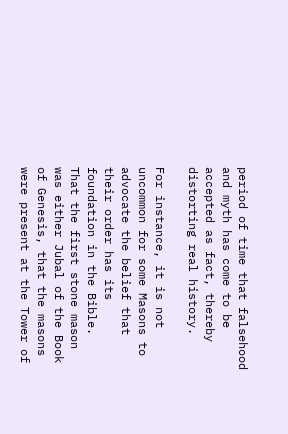period of time that falsehood and myth has come to be accepted as fact, thereby distorting real history.

For instance, it is not uncommon for some Masons to advocate the belief that their order has its foundation in the Bible.  That the first stone mason was either Jubal of the Book of Genesis, that the masons were present at the Tower of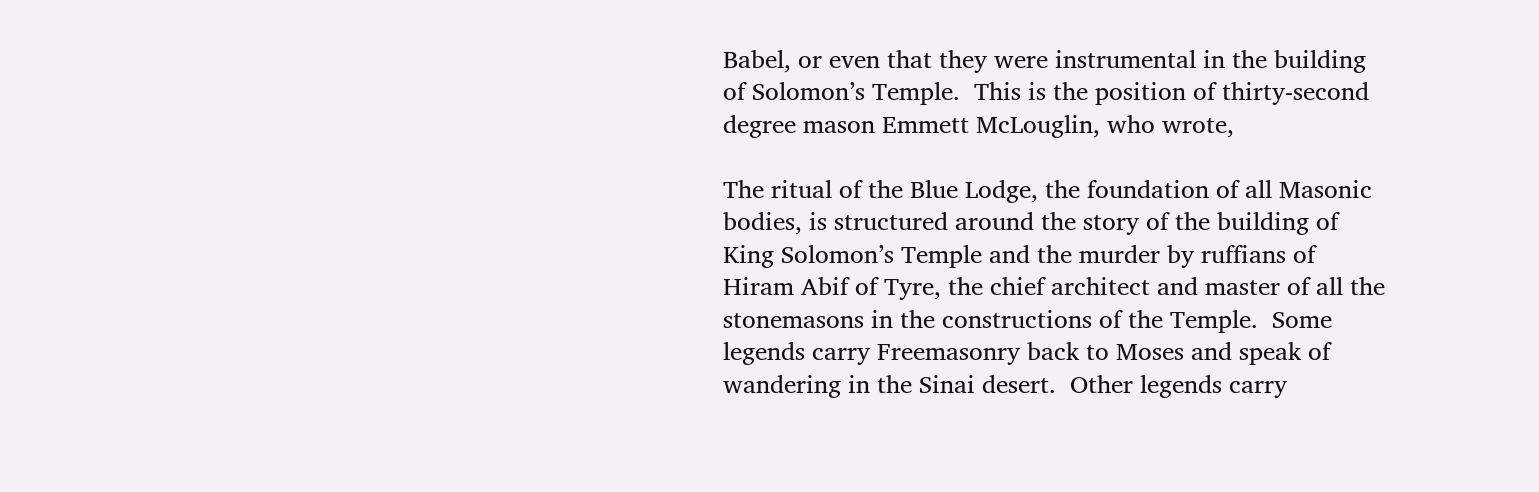Babel, or even that they were instrumental in the building of Solomon’s Temple.  This is the position of thirty-second degree mason Emmett McLouglin, who wrote,

The ritual of the Blue Lodge, the foundation of all Masonic bodies, is structured around the story of the building of King Solomon’s Temple and the murder by ruffians of Hiram Abif of Tyre, the chief architect and master of all the stonemasons in the constructions of the Temple.  Some legends carry Freemasonry back to Moses and speak of wandering in the Sinai desert.  Other legends carry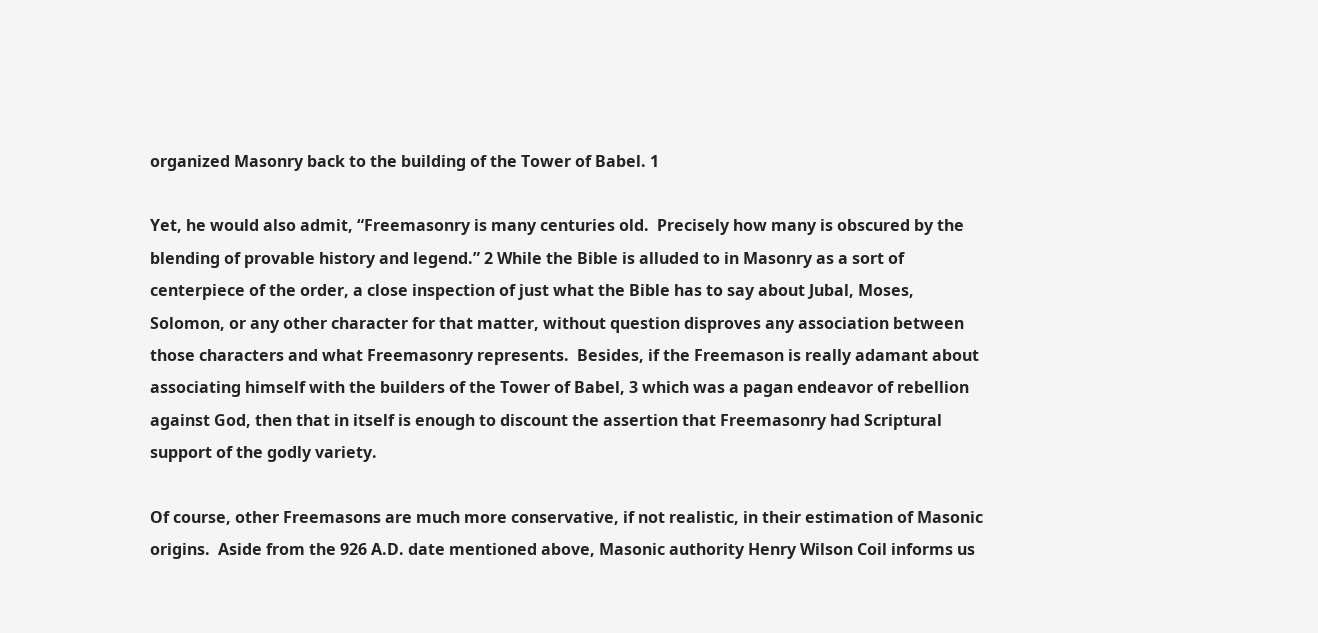organized Masonry back to the building of the Tower of Babel. 1

Yet, he would also admit, “Freemasonry is many centuries old.  Precisely how many is obscured by the blending of provable history and legend.” 2 While the Bible is alluded to in Masonry as a sort of centerpiece of the order, a close inspection of just what the Bible has to say about Jubal, Moses, Solomon, or any other character for that matter, without question disproves any association between those characters and what Freemasonry represents.  Besides, if the Freemason is really adamant about associating himself with the builders of the Tower of Babel, 3 which was a pagan endeavor of rebellion against God, then that in itself is enough to discount the assertion that Freemasonry had Scriptural support of the godly variety.

Of course, other Freemasons are much more conservative, if not realistic, in their estimation of Masonic origins.  Aside from the 926 A.D. date mentioned above, Masonic authority Henry Wilson Coil informs us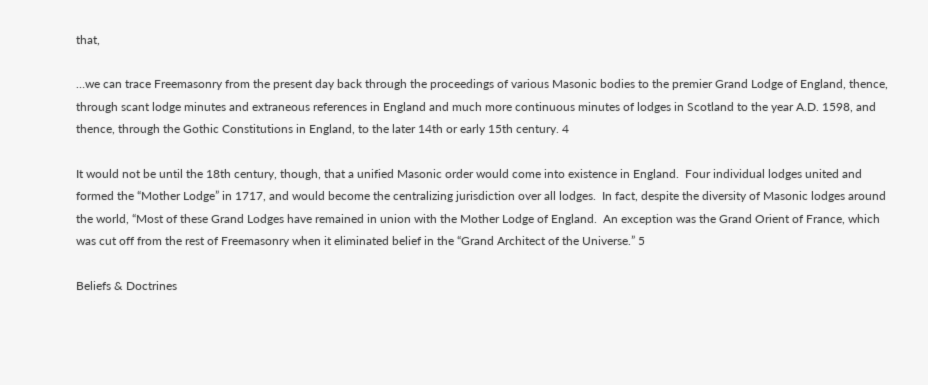that,

…we can trace Freemasonry from the present day back through the proceedings of various Masonic bodies to the premier Grand Lodge of England, thence, through scant lodge minutes and extraneous references in England and much more continuous minutes of lodges in Scotland to the year A.D. 1598, and thence, through the Gothic Constitutions in England, to the later 14th or early 15th century. 4

It would not be until the 18th century, though, that a unified Masonic order would come into existence in England.  Four individual lodges united and formed the “Mother Lodge” in 1717, and would become the centralizing jurisdiction over all lodges.  In fact, despite the diversity of Masonic lodges around the world, “Most of these Grand Lodges have remained in union with the Mother Lodge of England.  An exception was the Grand Orient of France, which was cut off from the rest of Freemasonry when it eliminated belief in the “Grand Architect of the Universe.” 5

Beliefs & Doctrines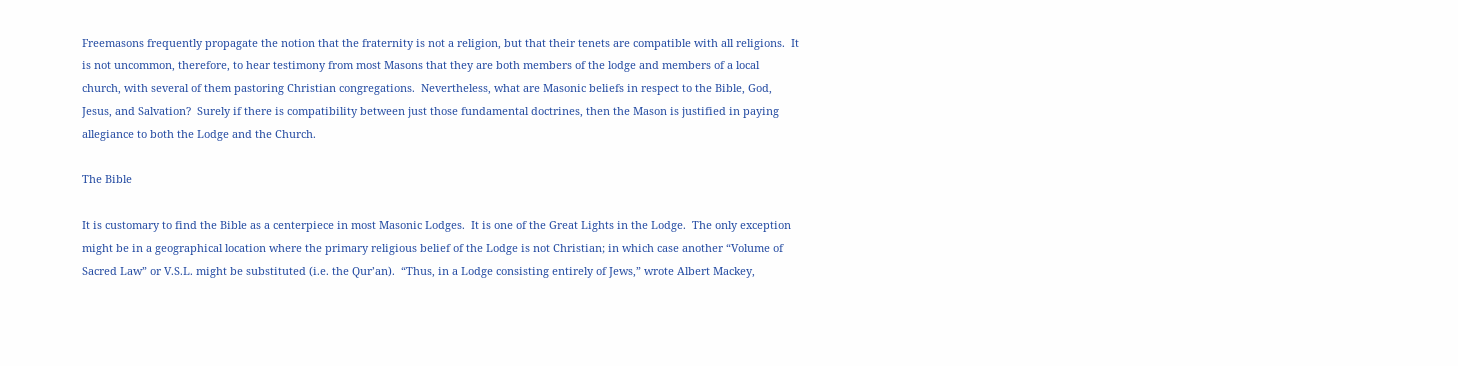Freemasons frequently propagate the notion that the fraternity is not a religion, but that their tenets are compatible with all religions.  It is not uncommon, therefore, to hear testimony from most Masons that they are both members of the lodge and members of a local church, with several of them pastoring Christian congregations.  Nevertheless, what are Masonic beliefs in respect to the Bible, God, Jesus, and Salvation?  Surely if there is compatibility between just those fundamental doctrines, then the Mason is justified in paying allegiance to both the Lodge and the Church.

The Bible

It is customary to find the Bible as a centerpiece in most Masonic Lodges.  It is one of the Great Lights in the Lodge.  The only exception might be in a geographical location where the primary religious belief of the Lodge is not Christian; in which case another “Volume of Sacred Law” or V.S.L. might be substituted (i.e. the Qur’an).  “Thus, in a Lodge consisting entirely of Jews,” wrote Albert Mackey,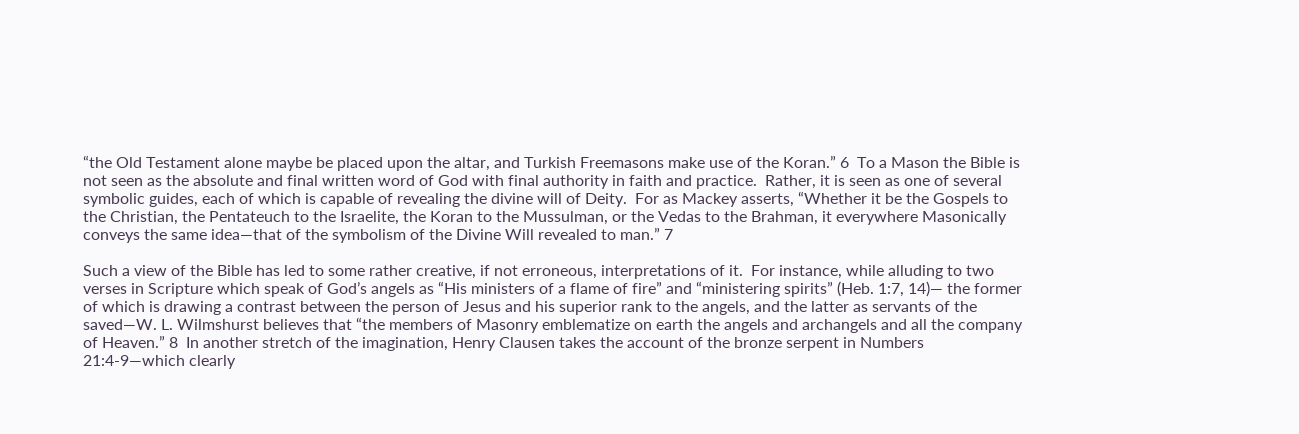“the Old Testament alone maybe be placed upon the altar, and Turkish Freemasons make use of the Koran.” 6  To a Mason the Bible is not seen as the absolute and final written word of God with final authority in faith and practice.  Rather, it is seen as one of several symbolic guides, each of which is capable of revealing the divine will of Deity.  For as Mackey asserts, “Whether it be the Gospels to the Christian, the Pentateuch to the Israelite, the Koran to the Mussulman, or the Vedas to the Brahman, it everywhere Masonically conveys the same idea—that of the symbolism of the Divine Will revealed to man.” 7

Such a view of the Bible has led to some rather creative, if not erroneous, interpretations of it.  For instance, while alluding to two verses in Scripture which speak of God’s angels as “His ministers of a flame of fire” and “ministering spirits” (Heb. 1:7, 14)— the former of which is drawing a contrast between the person of Jesus and his superior rank to the angels, and the latter as servants of the saved—W. L. Wilmshurst believes that “the members of Masonry emblematize on earth the angels and archangels and all the company of Heaven.” 8  In another stretch of the imagination, Henry Clausen takes the account of the bronze serpent in Numbers 21:4-9—which clearly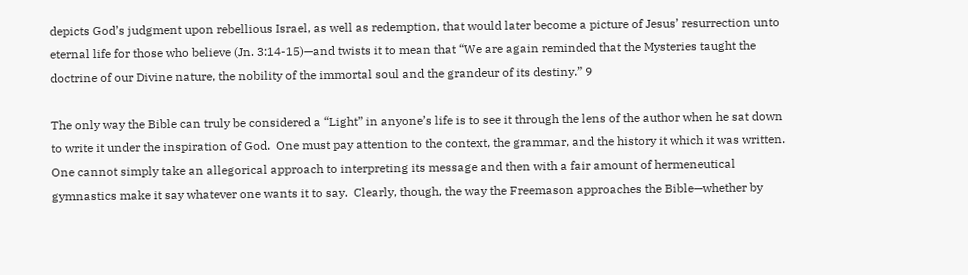depicts God’s judgment upon rebellious Israel, as well as redemption, that would later become a picture of Jesus’ resurrection unto eternal life for those who believe (Jn. 3:14-15)—and twists it to mean that “We are again reminded that the Mysteries taught the doctrine of our Divine nature, the nobility of the immortal soul and the grandeur of its destiny.” 9

The only way the Bible can truly be considered a “Light” in anyone’s life is to see it through the lens of the author when he sat down to write it under the inspiration of God.  One must pay attention to the context, the grammar, and the history it which it was written.  One cannot simply take an allegorical approach to interpreting its message and then with a fair amount of hermeneutical gymnastics make it say whatever one wants it to say.  Clearly, though, the way the Freemason approaches the Bible—whether by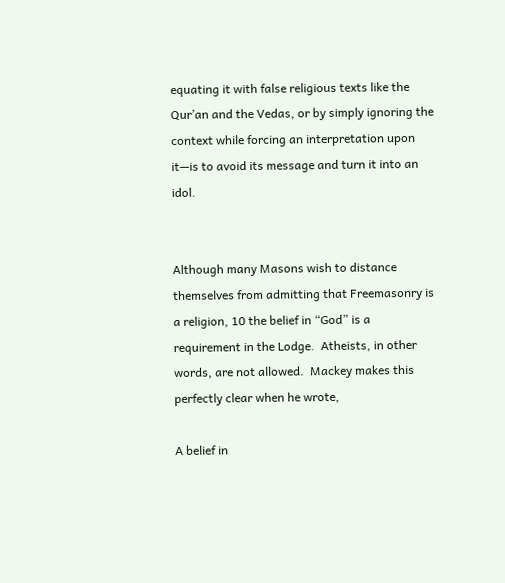equating it with false religious texts like the Qur’an and the Vedas, or by simply ignoring the context while forcing an interpretation upon it—is to avoid its message and turn it into an idol.


Although many Masons wish to distance themselves from admitting that Freemasonry is a religion, 10 the belief in “God” is a requirement in the Lodge.  Atheists, in other words, are not allowed.  Mackey makes this perfectly clear when he wrote,

A belief in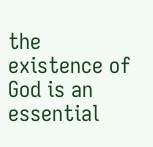the existence of God is an essential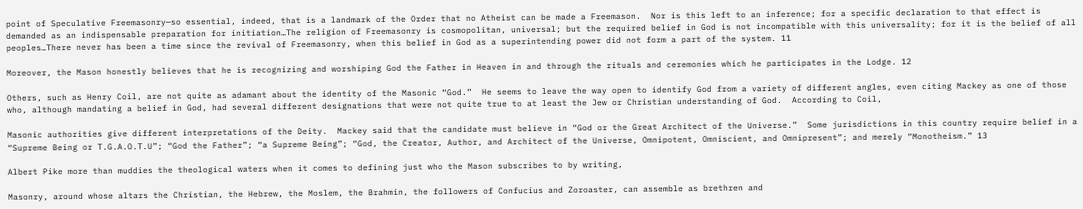point of Speculative Freemasonry—so essential, indeed, that is a landmark of the Order that no Atheist can be made a Freemason.  Nor is this left to an inference; for a specific declaration to that effect is demanded as an indispensable preparation for initiation…The religion of Freemasonry is cosmopolitan, universal; but the required belief in God is not incompatible with this universality; for it is the belief of all peoples…There never has been a time since the revival of Freemasonry, when this belief in God as a superintending power did not form a part of the system. 11

Moreover, the Mason honestly believes that he is recognizing and worshiping God the Father in Heaven in and through the rituals and ceremonies which he participates in the Lodge. 12

Others, such as Henry Coil, are not quite as adamant about the identity of the Masonic “God.”  He seems to leave the way open to identify God from a variety of different angles, even citing Mackey as one of those who, although mandating a belief in God, had several different designations that were not quite true to at least the Jew or Christian understanding of God.  According to Coil,

Masonic authorities give different interpretations of the Deity.  Mackey said that the candidate must believe in “God or the Great Architect of the Universe.”  Some jurisdictions in this country require belief in a “Supreme Being or T.G.A.O.T.U”; “God the Father”; “a Supreme Being”; “God, the Creator, Author, and Architect of the Universe, Omnipotent, Omniscient, and Omnipresent”; and merely “Monotheism.” 13

Albert Pike more than muddies the theological waters when it comes to defining just who the Mason subscribes to by writing,

Masonry, around whose altars the Christian, the Hebrew, the Moslem, the Brahmin, the followers of Confucius and Zoroaster, can assemble as brethren and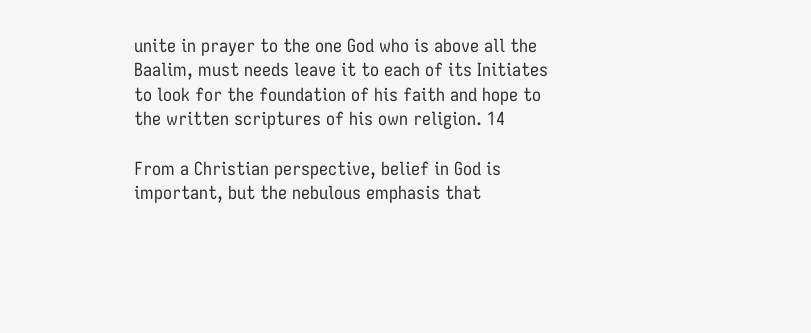unite in prayer to the one God who is above all the Baalim, must needs leave it to each of its Initiates to look for the foundation of his faith and hope to the written scriptures of his own religion. 14

From a Christian perspective, belief in God is important, but the nebulous emphasis that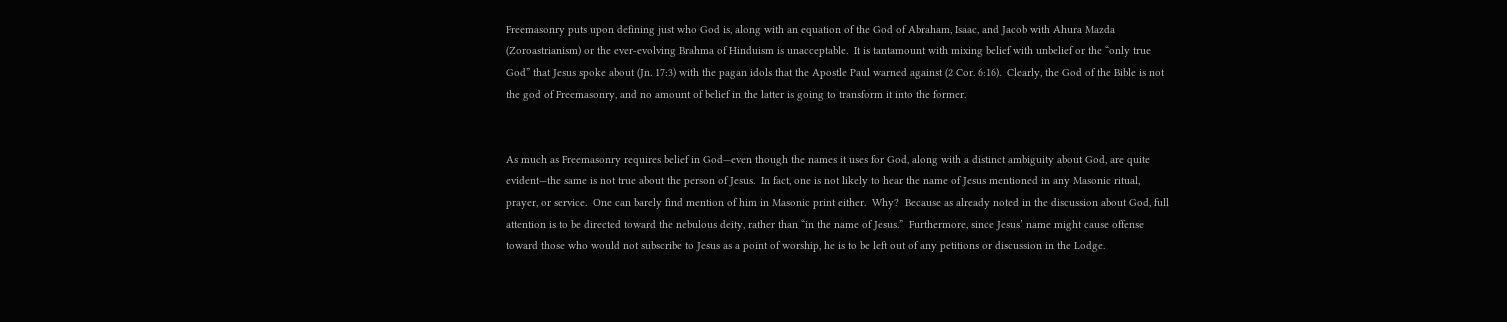Freemasonry puts upon defining just who God is, along with an equation of the God of Abraham, Isaac, and Jacob with Ahura Mazda (Zoroastrianism) or the ever-evolving Brahma of Hinduism is unacceptable.  It is tantamount with mixing belief with unbelief or the “only true God” that Jesus spoke about (Jn. 17:3) with the pagan idols that the Apostle Paul warned against (2 Cor. 6:16).  Clearly, the God of the Bible is not the god of Freemasonry, and no amount of belief in the latter is going to transform it into the former.


As much as Freemasonry requires belief in God—even though the names it uses for God, along with a distinct ambiguity about God, are quite evident—the same is not true about the person of Jesus.  In fact, one is not likely to hear the name of Jesus mentioned in any Masonic ritual, prayer, or service.  One can barely find mention of him in Masonic print either.  Why?  Because as already noted in the discussion about God, full attention is to be directed toward the nebulous deity, rather than “in the name of Jesus.”  Furthermore, since Jesus’ name might cause offense toward those who would not subscribe to Jesus as a point of worship, he is to be left out of any petitions or discussion in the Lodge.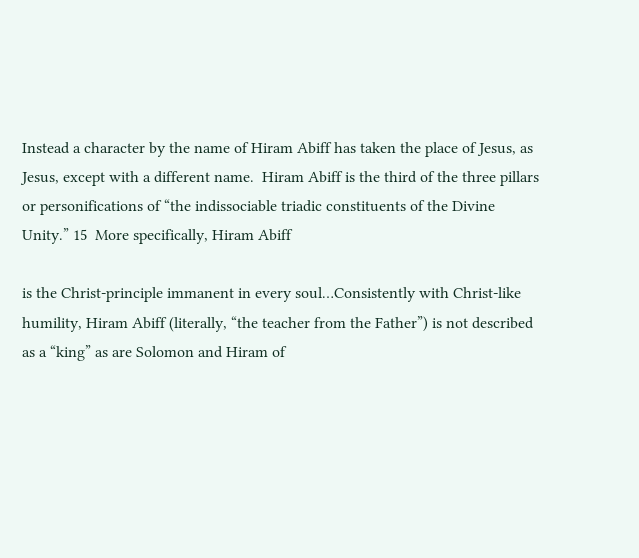Instead a character by the name of Hiram Abiff has taken the place of Jesus, as Jesus, except with a different name.  Hiram Abiff is the third of the three pillars or personifications of “the indissociable triadic constituents of the Divine Unity.” 15  More specifically, Hiram Abiff

is the Christ-principle immanent in every soul…Consistently with Christ-like humility, Hiram Abiff (literally, “the teacher from the Father”) is not described as a “king” as are Solomon and Hiram of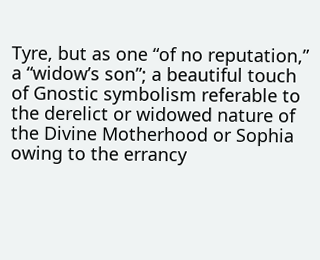Tyre, but as one “of no reputation,” a “widow’s son”; a beautiful touch of Gnostic symbolism referable to the derelict or widowed nature of the Divine Motherhood or Sophia owing to the errancy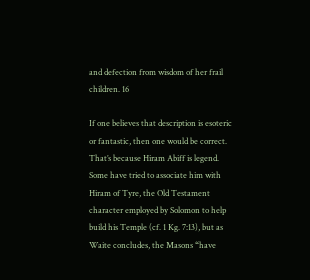and defection from wisdom of her frail children. 16

If one believes that description is esoteric or fantastic, then one would be correct.  That’s because Hiram Abiff is legend.  Some have tried to associate him with Hiram of Tyre, the Old Testament character employed by Solomon to help build his Temple (cf. 1 Kg. 7:13), but as Waite concludes, the Masons “have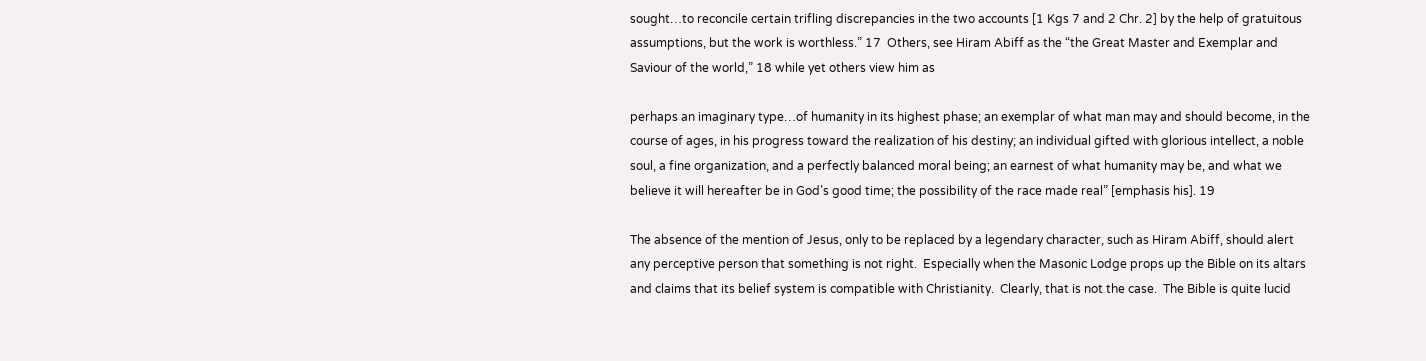sought…to reconcile certain trifling discrepancies in the two accounts [1 Kgs 7 and 2 Chr. 2] by the help of gratuitous assumptions, but the work is worthless.” 17  Others, see Hiram Abiff as the “the Great Master and Exemplar and Saviour of the world,” 18 while yet others view him as

perhaps an imaginary type…of humanity in its highest phase; an exemplar of what man may and should become, in the course of ages, in his progress toward the realization of his destiny; an individual gifted with glorious intellect, a noble soul, a fine organization, and a perfectly balanced moral being; an earnest of what humanity may be, and what we believe it will hereafter be in God’s good time; the possibility of the race made real” [emphasis his]. 19

The absence of the mention of Jesus, only to be replaced by a legendary character, such as Hiram Abiff, should alert any perceptive person that something is not right.  Especially when the Masonic Lodge props up the Bible on its altars and claims that its belief system is compatible with Christianity.  Clearly, that is not the case.  The Bible is quite lucid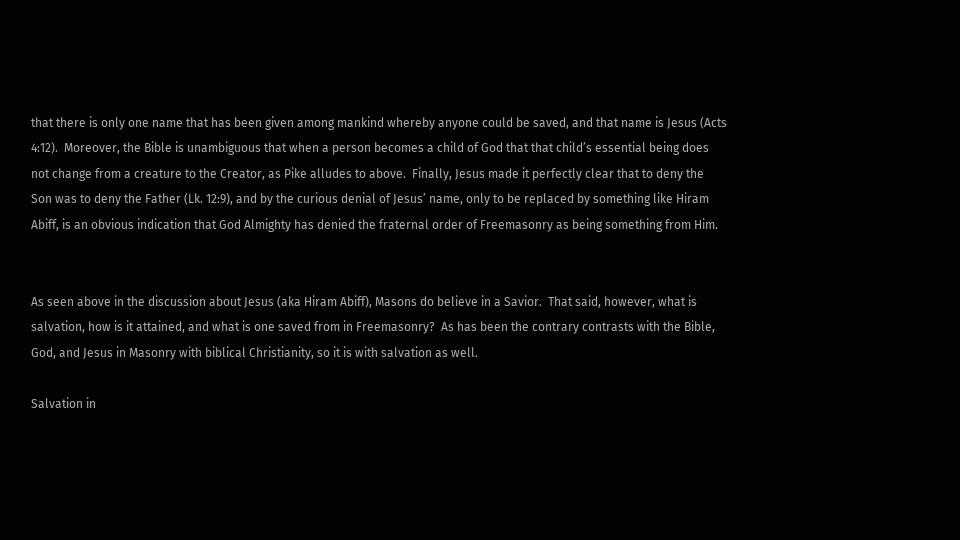that there is only one name that has been given among mankind whereby anyone could be saved, and that name is Jesus (Acts 4:12).  Moreover, the Bible is unambiguous that when a person becomes a child of God that that child’s essential being does not change from a creature to the Creator, as Pike alludes to above.  Finally, Jesus made it perfectly clear that to deny the Son was to deny the Father (Lk. 12:9), and by the curious denial of Jesus’ name, only to be replaced by something like Hiram Abiff, is an obvious indication that God Almighty has denied the fraternal order of Freemasonry as being something from Him.


As seen above in the discussion about Jesus (aka Hiram Abiff), Masons do believe in a Savior.  That said, however, what is salvation, how is it attained, and what is one saved from in Freemasonry?  As has been the contrary contrasts with the Bible, God, and Jesus in Masonry with biblical Christianity, so it is with salvation as well.

Salvation in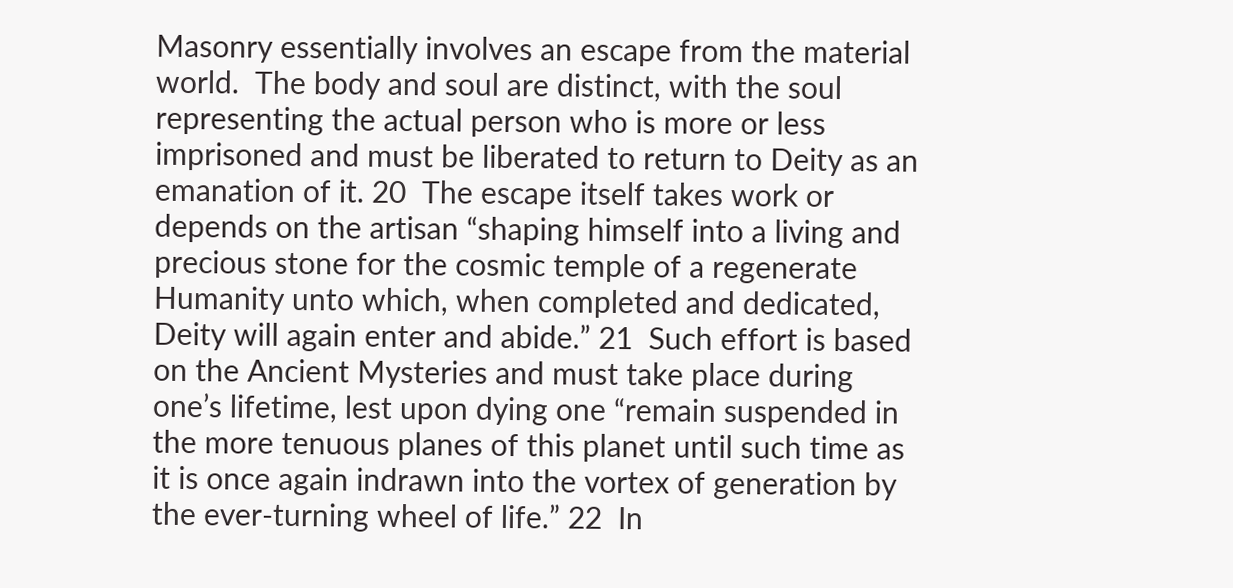Masonry essentially involves an escape from the material world.  The body and soul are distinct, with the soul representing the actual person who is more or less imprisoned and must be liberated to return to Deity as an emanation of it. 20  The escape itself takes work or depends on the artisan “shaping himself into a living and precious stone for the cosmic temple of a regenerate Humanity unto which, when completed and dedicated, Deity will again enter and abide.” 21  Such effort is based on the Ancient Mysteries and must take place during one’s lifetime, lest upon dying one “remain suspended in the more tenuous planes of this planet until such time as it is once again indrawn into the vortex of generation by the ever-turning wheel of life.” 22  In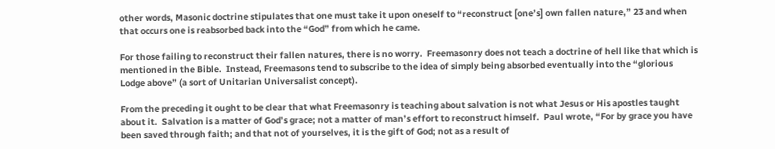other words, Masonic doctrine stipulates that one must take it upon oneself to “reconstruct [one’s] own fallen nature,” 23 and when that occurs one is reabsorbed back into the “God” from which he came.

For those failing to reconstruct their fallen natures, there is no worry.  Freemasonry does not teach a doctrine of hell like that which is mentioned in the Bible.  Instead, Freemasons tend to subscribe to the idea of simply being absorbed eventually into the “glorious Lodge above” (a sort of Unitarian Universalist concept).

From the preceding it ought to be clear that what Freemasonry is teaching about salvation is not what Jesus or His apostles taught about it.  Salvation is a matter of God’s grace; not a matter of man’s effort to reconstruct himself.  Paul wrote, “For by grace you have been saved through faith; and that not of yourselves, it is the gift of God; not as a result of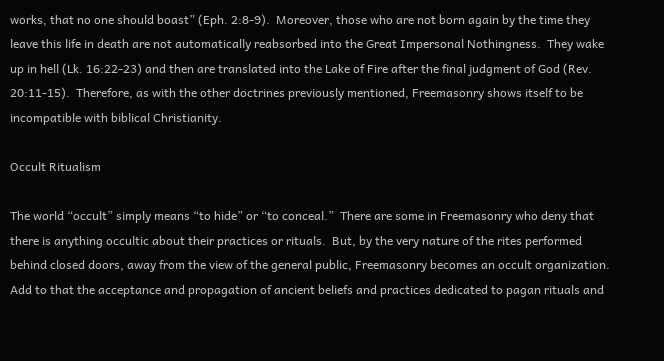works, that no one should boast” (Eph. 2:8-9).  Moreover, those who are not born again by the time they leave this life in death are not automatically reabsorbed into the Great Impersonal Nothingness.  They wake up in hell (Lk. 16:22-23) and then are translated into the Lake of Fire after the final judgment of God (Rev. 20:11-15).  Therefore, as with the other doctrines previously mentioned, Freemasonry shows itself to be incompatible with biblical Christianity.

Occult Ritualism

The world “occult” simply means “to hide” or “to conceal.”  There are some in Freemasonry who deny that there is anything occultic about their practices or rituals.  But, by the very nature of the rites performed behind closed doors, away from the view of the general public, Freemasonry becomes an occult organization.  Add to that the acceptance and propagation of ancient beliefs and practices dedicated to pagan rituals and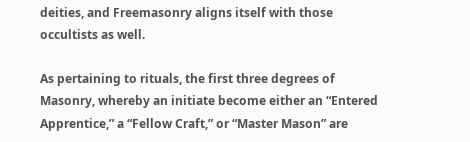deities, and Freemasonry aligns itself with those occultists as well.

As pertaining to rituals, the first three degrees of Masonry, whereby an initiate become either an “Entered Apprentice,” a “Fellow Craft,” or “Master Mason” are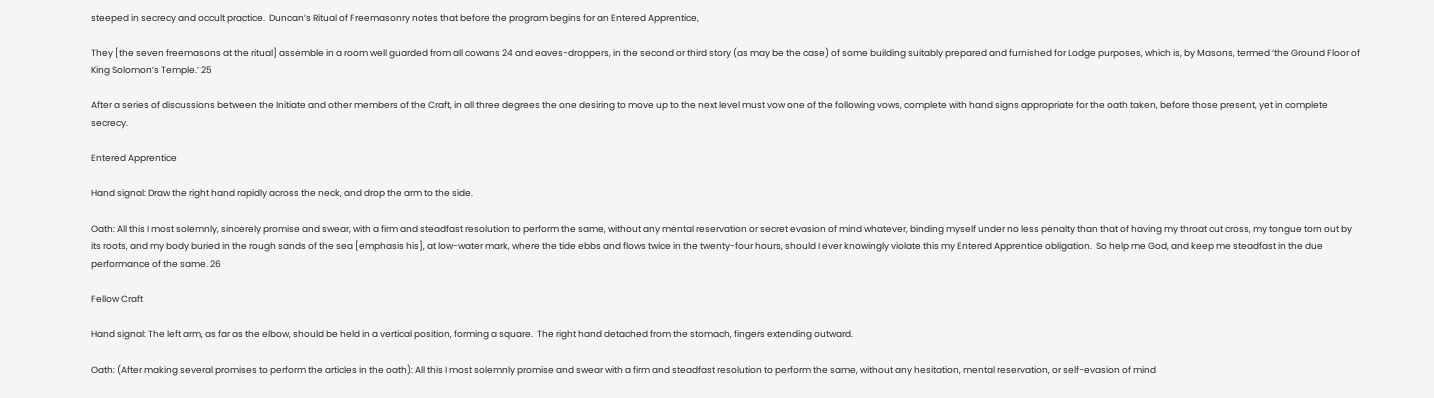steeped in secrecy and occult practice.  Duncan’s Ritual of Freemasonry notes that before the program begins for an Entered Apprentice,

They [the seven freemasons at the ritual] assemble in a room well guarded from all cowans 24 and eaves-droppers, in the second or third story (as may be the case) of some building suitably prepared and furnished for Lodge purposes, which is, by Masons, termed ‘the Ground Floor of King Solomon’s Temple.’ 25

After a series of discussions between the Initiate and other members of the Craft, in all three degrees the one desiring to move up to the next level must vow one of the following vows, complete with hand signs appropriate for the oath taken, before those present, yet in complete secrecy.

Entered Apprentice

Hand signal: Draw the right hand rapidly across the neck, and drop the arm to the side.

Oath: All this I most solemnly, sincerely promise and swear, with a firm and steadfast resolution to perform the same, without any mental reservation or secret evasion of mind whatever, binding myself under no less penalty than that of having my throat cut cross, my tongue torn out by its roots, and my body buried in the rough sands of the sea [emphasis his], at low-water mark, where the tide ebbs and flows twice in the twenty-four hours, should I ever knowingly violate this my Entered Apprentice obligation.  So help me God, and keep me steadfast in the due performance of the same. 26

Fellow Craft

Hand signal: The left arm, as far as the elbow, should be held in a vertical position, forming a square.  The right hand detached from the stomach, fingers extending outward.

Oath: (After making several promises to perform the articles in the oath): All this I most solemnly promise and swear with a firm and steadfast resolution to perform the same, without any hesitation, mental reservation, or self-evasion of mind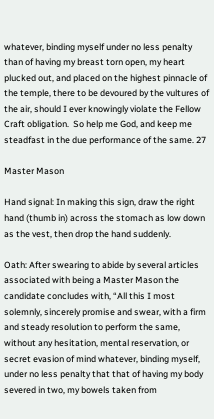whatever, binding myself under no less penalty than of having my breast torn open, my heart plucked out, and placed on the highest pinnacle of the temple, there to be devoured by the vultures of the air, should I ever knowingly violate the Fellow Craft obligation.  So help me God, and keep me steadfast in the due performance of the same. 27

Master Mason

Hand signal: In making this sign, draw the right hand (thumb in) across the stomach as low down as the vest, then drop the hand suddenly.

Oath: After swearing to abide by several articles associated with being a Master Mason the candidate concludes with, “All this I most solemnly, sincerely promise and swear, with a firm and steady resolution to perform the same, without any hesitation, mental reservation, or secret evasion of mind whatever, binding myself, under no less penalty that that of having my body severed in two, my bowels taken from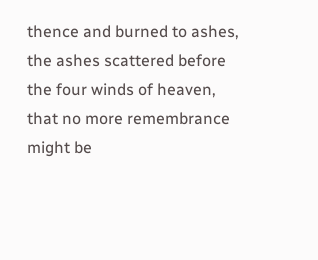thence and burned to ashes, the ashes scattered before the four winds of heaven, that no more remembrance might be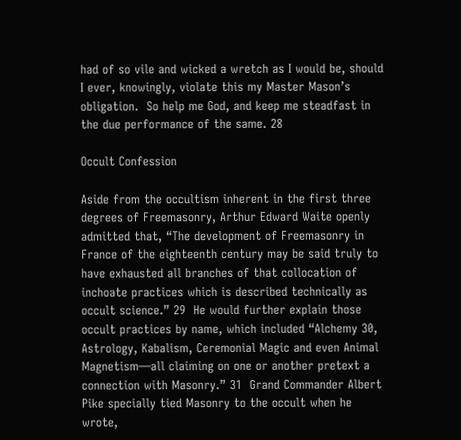had of so vile and wicked a wretch as I would be, should I ever, knowingly, violate this my Master Mason’s obligation.  So help me God, and keep me steadfast in the due performance of the same. 28

Occult Confession

Aside from the occultism inherent in the first three degrees of Freemasonry, Arthur Edward Waite openly admitted that, “The development of Freemasonry in France of the eighteenth century may be said truly to have exhausted all branches of that collocation of inchoate practices which is described technically as occult science.” 29  He would further explain those occult practices by name, which included “Alchemy 30, Astrology, Kabalism, Ceremonial Magic and even Animal Magnetism—all claiming on one or another pretext a connection with Masonry.” 31  Grand Commander Albert Pike specially tied Masonry to the occult when he wrote,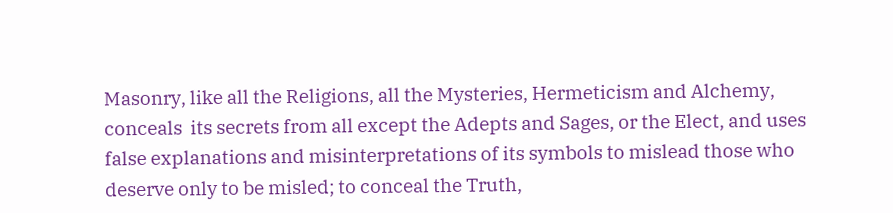Masonry, like all the Religions, all the Mysteries, Hermeticism and Alchemy, conceals  its secrets from all except the Adepts and Sages, or the Elect, and uses false explanations and misinterpretations of its symbols to mislead those who deserve only to be misled; to conceal the Truth,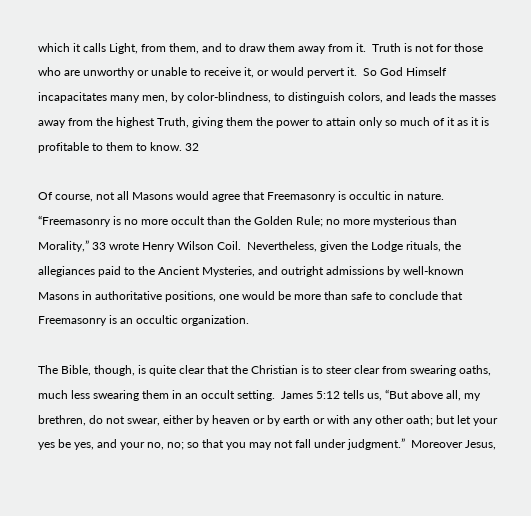which it calls Light, from them, and to draw them away from it.  Truth is not for those who are unworthy or unable to receive it, or would pervert it.  So God Himself incapacitates many men, by color-blindness, to distinguish colors, and leads the masses away from the highest Truth, giving them the power to attain only so much of it as it is profitable to them to know. 32

Of course, not all Masons would agree that Freemasonry is occultic in nature.  “Freemasonry is no more occult than the Golden Rule; no more mysterious than Morality,” 33 wrote Henry Wilson Coil.  Nevertheless, given the Lodge rituals, the allegiances paid to the Ancient Mysteries, and outright admissions by well-known Masons in authoritative positions, one would be more than safe to conclude that Freemasonry is an occultic organization.

The Bible, though, is quite clear that the Christian is to steer clear from swearing oaths, much less swearing them in an occult setting.  James 5:12 tells us, “But above all, my brethren, do not swear, either by heaven or by earth or with any other oath; but let your yes be yes, and your no, no; so that you may not fall under judgment.”  Moreover Jesus,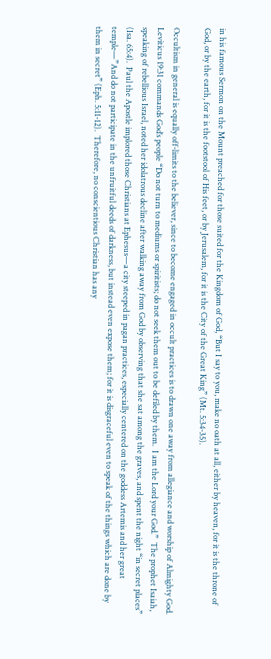in his famous Sermon on the Mount preached for those suited for the Kingdom of God, “But I say to you, make no oath at all, either by heaven, for it is the throne of God, or by the earth, for it is the footstool of His feet, or by Jerusalem, for it is the City of the Great King” (Mt. 5:34-35).

Occultism in general is equally off-limits to the believer, since to become engaged in occult practices is to drawn one away from allegiance and worship of Almighty God.  Leviticus 19:31 commands God’s people “Do not turn to mediums or spiritists; do not seek them out to be defiled by them.  I am the Lord your God.”  The prophet Isaiah, speaking of rebellious Israel, noted her idolatrous decline after walking away from God by observing that she sat among the graves, and spent the night “in secret places” (Isa. 65:4).  Paul the Apostle implored those Christians at Ephesus—a city steeped in pagan practices, especially centered on the goddess Artemis and her great temple—”And do not participate in the unfruitful deeds of darkness, but instead even expose them; for it is disgraceful even to speak of the things which are done by them in secret” (Eph. 5:11-12).  Therefore, no conscientious Christian has any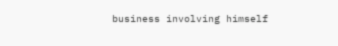business involving himself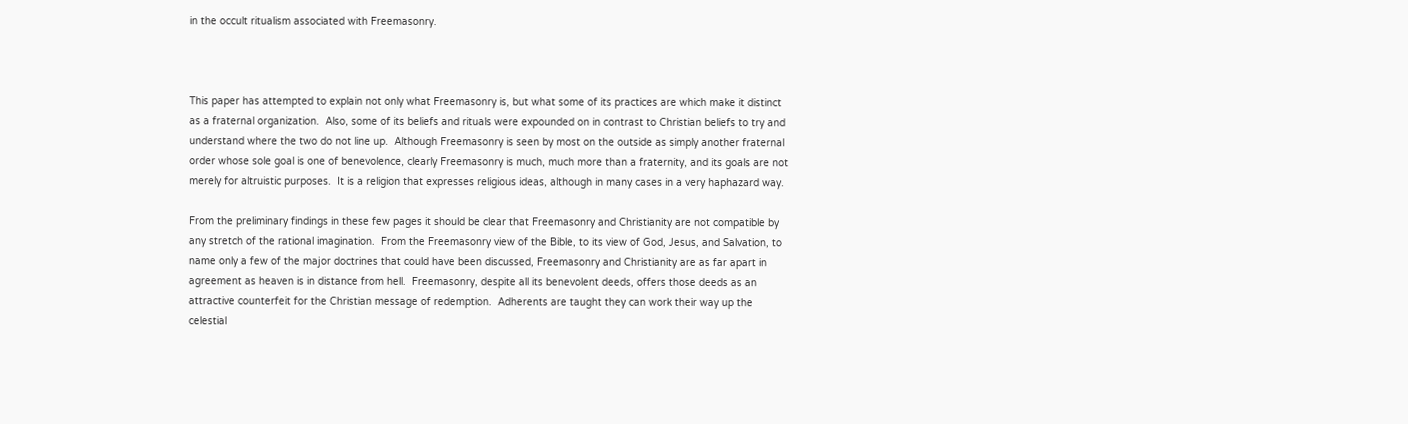in the occult ritualism associated with Freemasonry.



This paper has attempted to explain not only what Freemasonry is, but what some of its practices are which make it distinct as a fraternal organization.  Also, some of its beliefs and rituals were expounded on in contrast to Christian beliefs to try and understand where the two do not line up.  Although Freemasonry is seen by most on the outside as simply another fraternal order whose sole goal is one of benevolence, clearly Freemasonry is much, much more than a fraternity, and its goals are not merely for altruistic purposes.  It is a religion that expresses religious ideas, although in many cases in a very haphazard way.

From the preliminary findings in these few pages it should be clear that Freemasonry and Christianity are not compatible by any stretch of the rational imagination.  From the Freemasonry view of the Bible, to its view of God, Jesus, and Salvation, to name only a few of the major doctrines that could have been discussed, Freemasonry and Christianity are as far apart in agreement as heaven is in distance from hell.  Freemasonry, despite all its benevolent deeds, offers those deeds as an attractive counterfeit for the Christian message of redemption.  Adherents are taught they can work their way up the celestial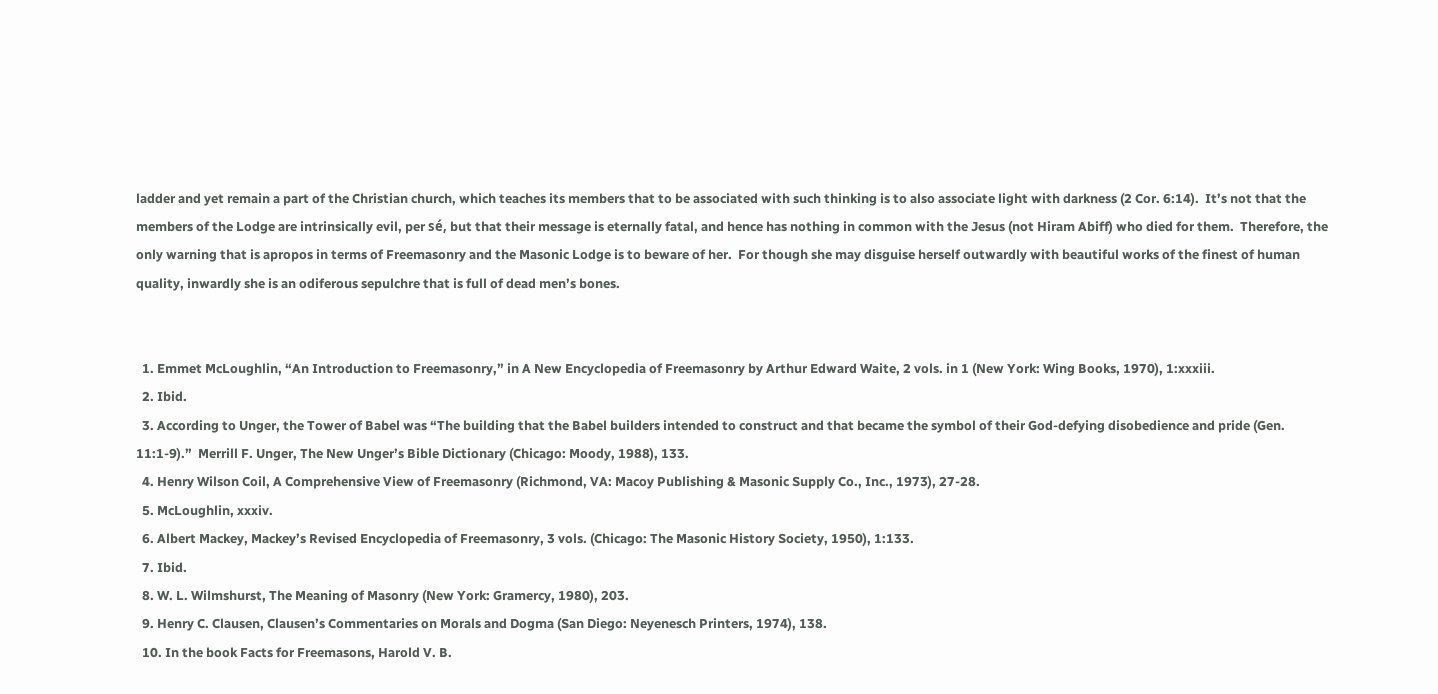ladder and yet remain a part of the Christian church, which teaches its members that to be associated with such thinking is to also associate light with darkness (2 Cor. 6:14).  It’s not that the members of the Lodge are intrinsically evil, per sé, but that their message is eternally fatal, and hence has nothing in common with the Jesus (not Hiram Abiff) who died for them.  Therefore, the only warning that is apropos in terms of Freemasonry and the Masonic Lodge is to beware of her.  For though she may disguise herself outwardly with beautiful works of the finest of human quality, inwardly she is an odiferous sepulchre that is full of dead men’s bones.


  1. Emmet McLoughlin, “An Introduction to Freemasonry,” in A New Encyclopedia of Freemasonry by Arthur Edward Waite, 2 vols. in 1 (New York: Wing Books, 1970), 1:xxxiii.
  2. Ibid.
  3. According to Unger, the Tower of Babel was “The building that the Babel builders intended to construct and that became the symbol of their God-defying disobedience and pride (Gen. 11:1-9).”  Merrill F. Unger, The New Unger’s Bible Dictionary (Chicago: Moody, 1988), 133.
  4. Henry Wilson Coil, A Comprehensive View of Freemasonry (Richmond, VA: Macoy Publishing & Masonic Supply Co., Inc., 1973), 27-28.
  5. McLoughlin, xxxiv.
  6. Albert Mackey, Mackey’s Revised Encyclopedia of Freemasonry, 3 vols. (Chicago: The Masonic History Society, 1950), 1:133.
  7. Ibid.
  8. W. L. Wilmshurst, The Meaning of Masonry (New York: Gramercy, 1980), 203.
  9. Henry C. Clausen, Clausen’s Commentaries on Morals and Dogma (San Diego: Neyenesch Printers, 1974), 138.
  10. In the book Facts for Freemasons, Harold V. B.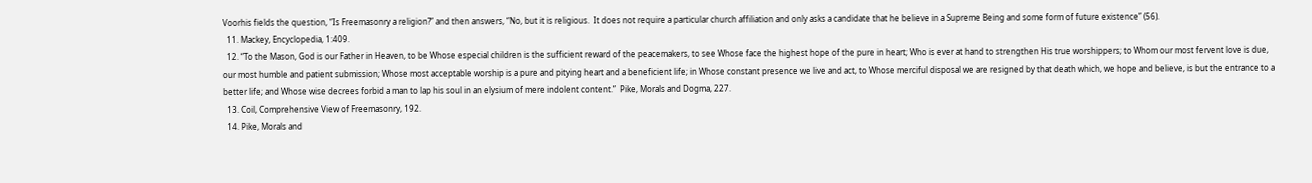Voorhis fields the question, “Is Freemasonry a religion?” and then answers, “No, but it is religious.  It does not require a particular church affiliation and only asks a candidate that he believe in a Supreme Being and some form of future existence” (56).
  11. Mackey, Encyclopedia, 1:409.
  12. “To the Mason, God is our Father in Heaven, to be Whose especial children is the sufficient reward of the peacemakers, to see Whose face the highest hope of the pure in heart; Who is ever at hand to strengthen His true worshippers; to Whom our most fervent love is due, our most humble and patient submission; Whose most acceptable worship is a pure and pitying heart and a beneficient life; in Whose constant presence we live and act, to Whose merciful disposal we are resigned by that death which, we hope and believe, is but the entrance to a better life; and Whose wise decrees forbid a man to lap his soul in an elysium of mere indolent content.”  Pike, Morals and Dogma, 227.
  13. Coil, Comprehensive View of Freemasonry, 192.
  14. Pike, Morals and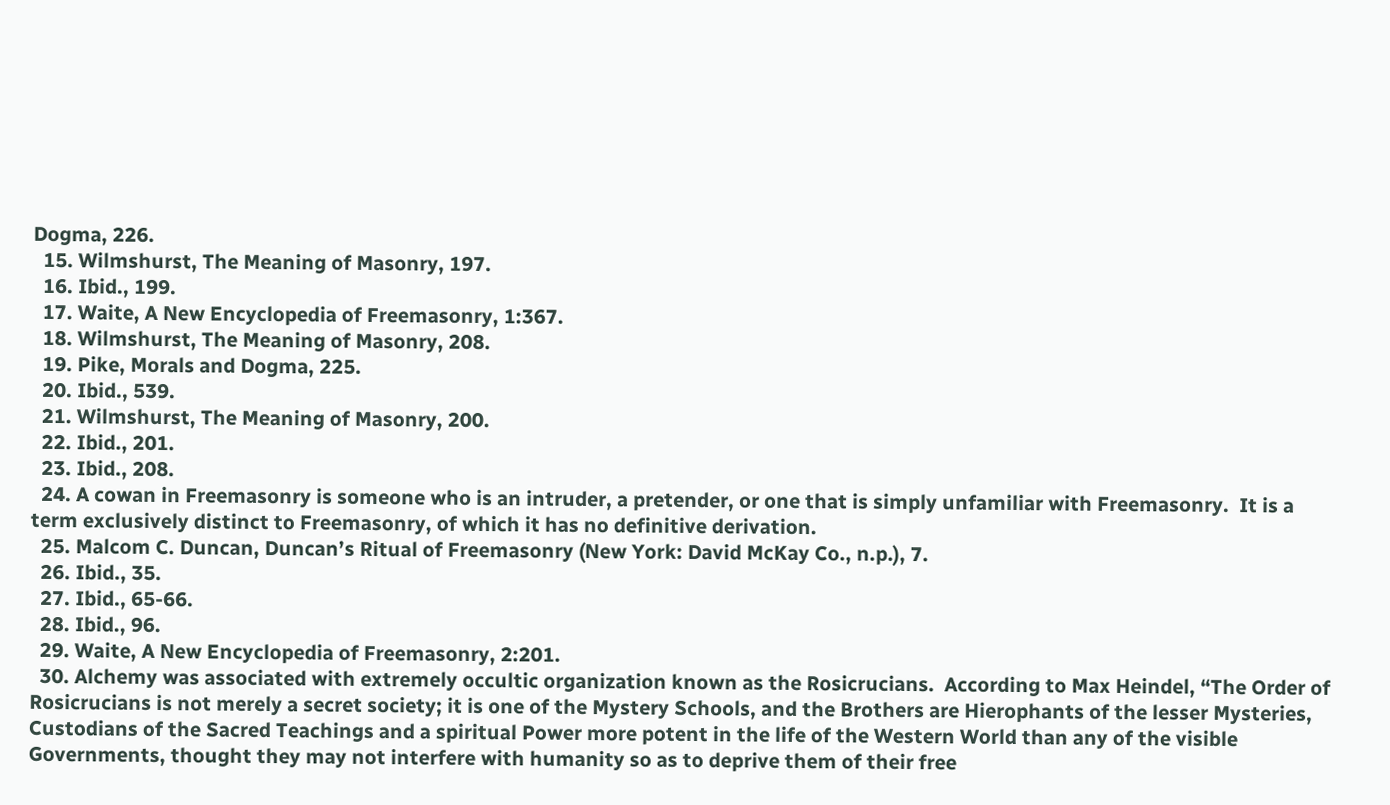Dogma, 226.
  15. Wilmshurst, The Meaning of Masonry, 197.
  16. Ibid., 199.
  17. Waite, A New Encyclopedia of Freemasonry, 1:367.
  18. Wilmshurst, The Meaning of Masonry, 208.
  19. Pike, Morals and Dogma, 225.
  20. Ibid., 539.
  21. Wilmshurst, The Meaning of Masonry, 200.
  22. Ibid., 201.
  23. Ibid., 208.
  24. A cowan in Freemasonry is someone who is an intruder, a pretender, or one that is simply unfamiliar with Freemasonry.  It is a term exclusively distinct to Freemasonry, of which it has no definitive derivation.
  25. Malcom C. Duncan, Duncan’s Ritual of Freemasonry (New York: David McKay Co., n.p.), 7.
  26. Ibid., 35.
  27. Ibid., 65-66.
  28. Ibid., 96.
  29. Waite, A New Encyclopedia of Freemasonry, 2:201.
  30. Alchemy was associated with extremely occultic organization known as the Rosicrucians.  According to Max Heindel, “The Order of Rosicrucians is not merely a secret society; it is one of the Mystery Schools, and the Brothers are Hierophants of the lesser Mysteries, Custodians of the Sacred Teachings and a spiritual Power more potent in the life of the Western World than any of the visible Governments, thought they may not interfere with humanity so as to deprive them of their free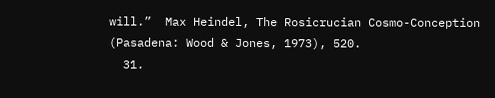will.”  Max Heindel, The Rosicrucian Cosmo-Conception (Pasadena: Wood & Jones, 1973), 520.
  31.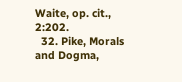Waite, op. cit., 2:202.
  32. Pike, Morals and Dogma,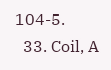104-5.
  33. Coil, A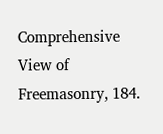Comprehensive View of Freemasonry, 184.